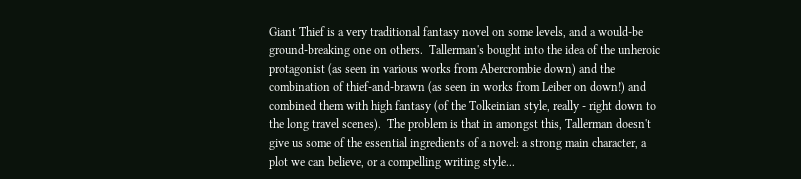Giant Thief is a very traditional fantasy novel on some levels, and a would-be ground-breaking one on others.  Tallerman's bought into the idea of the unheroic protagonist (as seen in various works from Abercrombie down) and the combination of thief-and-brawn (as seen in works from Leiber on down!) and combined them with high fantasy (of the Tolkeinian style, really - right down to the long travel scenes).  The problem is that in amongst this, Tallerman doesn't give us some of the essential ingredients of a novel: a strong main character, a plot we can believe, or a compelling writing style...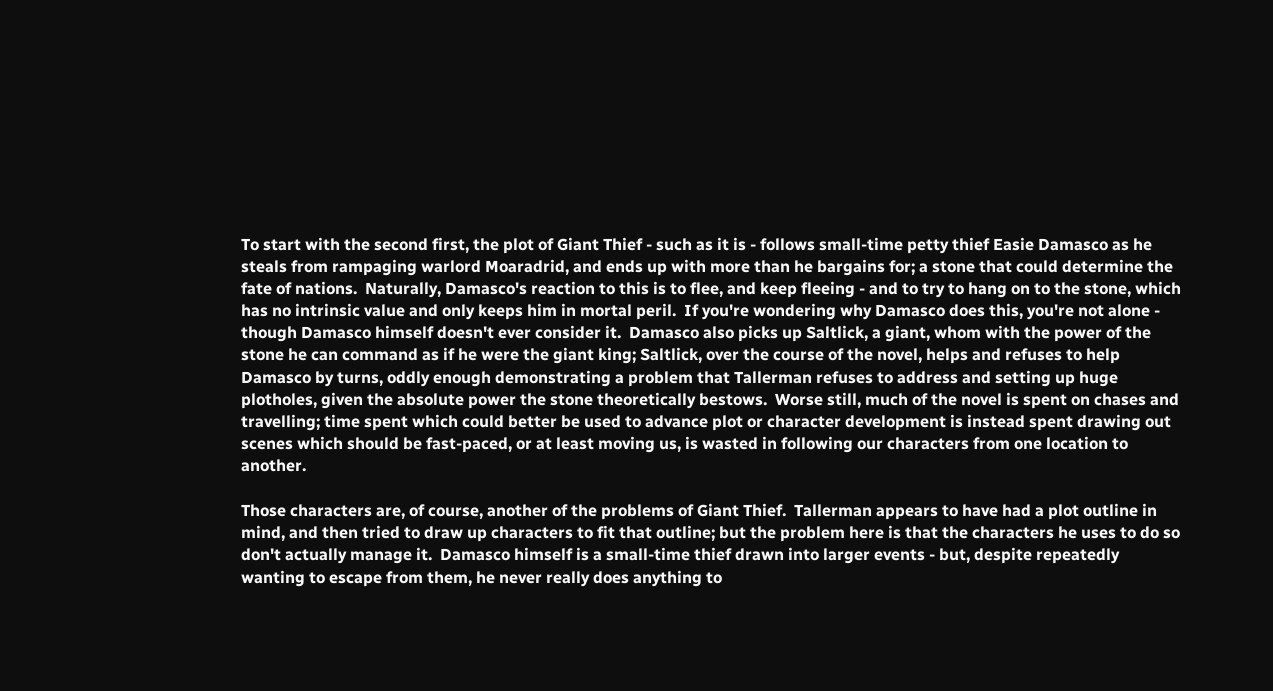To start with the second first, the plot of Giant Thief - such as it is - follows small-time petty thief Easie Damasco as he steals from rampaging warlord Moaradrid, and ends up with more than he bargains for; a stone that could determine the fate of nations.  Naturally, Damasco's reaction to this is to flee, and keep fleeing - and to try to hang on to the stone, which has no intrinsic value and only keeps him in mortal peril.  If you're wondering why Damasco does this, you're not alone - though Damasco himself doesn't ever consider it.  Damasco also picks up Saltlick, a giant, whom with the power of the stone he can command as if he were the giant king; Saltlick, over the course of the novel, helps and refuses to help Damasco by turns, oddly enough demonstrating a problem that Tallerman refuses to address and setting up huge plotholes, given the absolute power the stone theoretically bestows.  Worse still, much of the novel is spent on chases and travelling; time spent which could better be used to advance plot or character development is instead spent drawing out scenes which should be fast-paced, or at least moving us, is wasted in following our characters from one location to another.

Those characters are, of course, another of the problems of Giant Thief.  Tallerman appears to have had a plot outline in mind, and then tried to draw up characters to fit that outline; but the problem here is that the characters he uses to do so don't actually manage it.  Damasco himself is a small-time thief drawn into larger events - but, despite repeatedly wanting to escape from them, he never really does anything to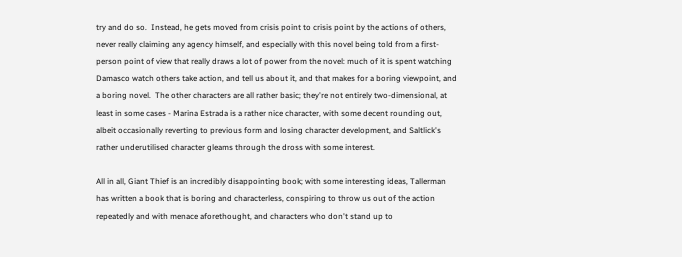try and do so.  Instead, he gets moved from crisis point to crisis point by the actions of others, never really claiming any agency himself, and especially with this novel being told from a first-person point of view that really draws a lot of power from the novel: much of it is spent watching Damasco watch others take action, and tell us about it, and that makes for a boring viewpoint, and a boring novel.  The other characters are all rather basic; they're not entirely two-dimensional, at least in some cases - Marina Estrada is a rather nice character, with some decent rounding out, albeit occasionally reverting to previous form and losing character development, and Saltlick's rather underutilised character gleams through the dross with some interest.

All in all, Giant Thief is an incredibly disappointing book; with some interesting ideas, Tallerman has written a book that is boring and characterless, conspiring to throw us out of the action repeatedly and with menace aforethought, and characters who don't stand up to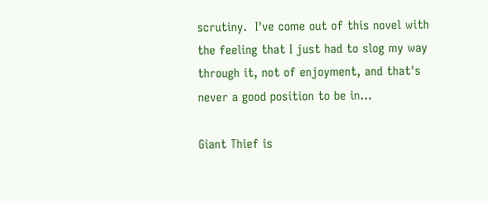scrutiny.  I've come out of this novel with the feeling that I just had to slog my way through it, not of enjoyment, and that's never a good position to be in...

Giant Thief is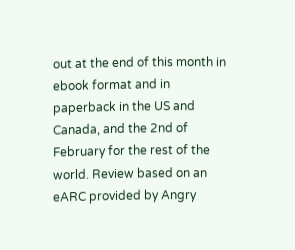out at the end of this month in ebook format and in paperback in the US and Canada, and the 2nd of February for the rest of the world. Review based on an eARC provided by Angry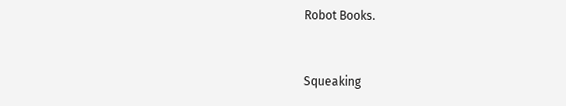Robot Books.


Squeaking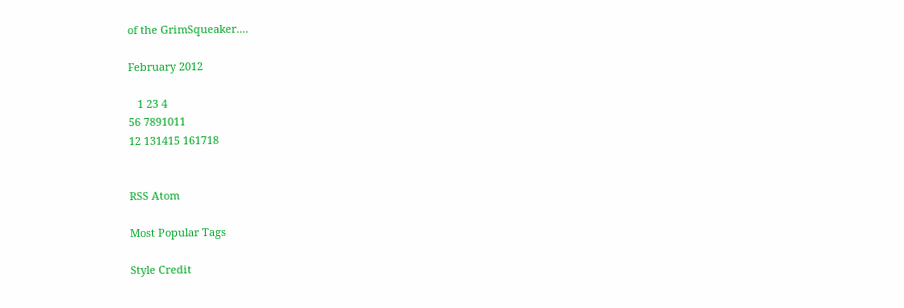of the GrimSqueaker....

February 2012

   1 23 4
56 7891011
12 131415 161718


RSS Atom

Most Popular Tags

Style Credit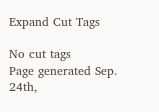Expand Cut Tags

No cut tags
Page generated Sep. 24th,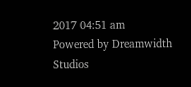2017 04:51 am
Powered by Dreamwidth Studios